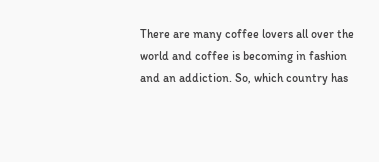There are many coffee lovers all over the world and coffee is becoming in fashion and an addiction. So, which country has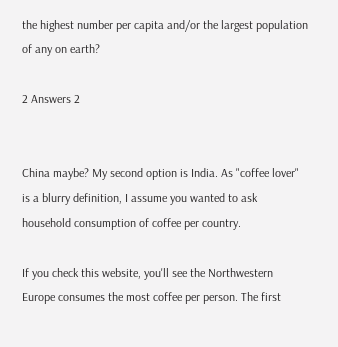the highest number per capita and/or the largest population of any on earth?

2 Answers 2


China maybe? My second option is India. As "coffee lover" is a blurry definition, I assume you wanted to ask household consumption of coffee per country.

If you check this website, you'll see the Northwestern Europe consumes the most coffee per person. The first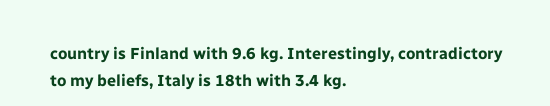country is Finland with 9.6 kg. Interestingly, contradictory to my beliefs, Italy is 18th with 3.4 kg.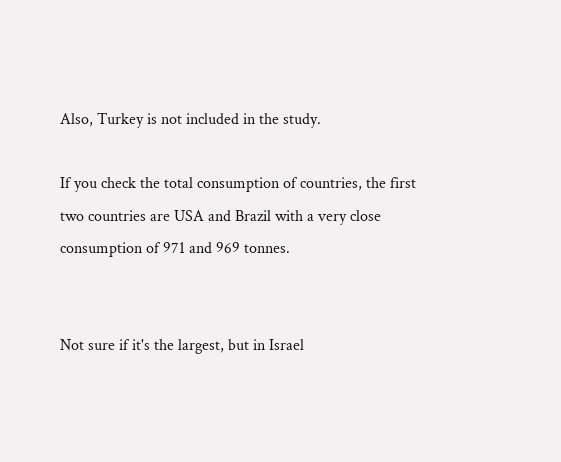Also, Turkey is not included in the study.

If you check the total consumption of countries, the first two countries are USA and Brazil with a very close consumption of 971 and 969 tonnes.


Not sure if it's the largest, but in Israel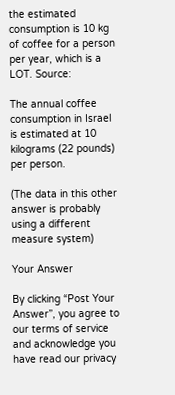the estimated consumption is 10 kg of coffee for a person per year, which is a LOT. Source:

The annual coffee consumption in Israel is estimated at 10 kilograms (22 pounds) per person.

(The data in this other answer is probably using a different measure system)

Your Answer

By clicking “Post Your Answer”, you agree to our terms of service and acknowledge you have read our privacy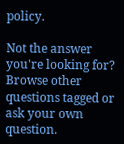policy.

Not the answer you're looking for? Browse other questions tagged or ask your own question.